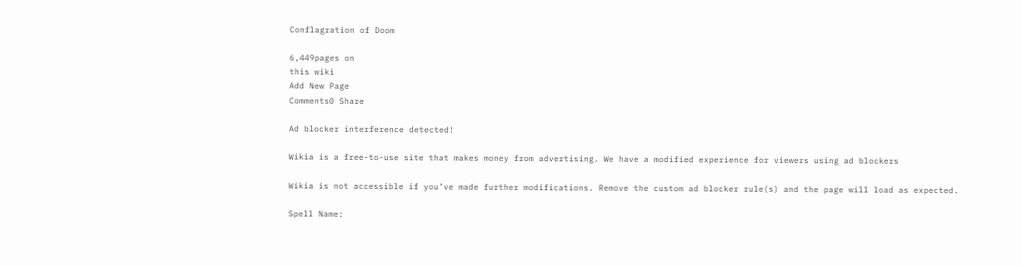Conflagration of Doom

6,449pages on
this wiki
Add New Page
Comments0 Share

Ad blocker interference detected!

Wikia is a free-to-use site that makes money from advertising. We have a modified experience for viewers using ad blockers

Wikia is not accessible if you’ve made further modifications. Remove the custom ad blocker rule(s) and the page will load as expected.

Spell Name: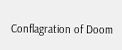Conflagration of Doom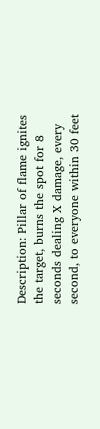Description: Pillar of flame ignites the target, burns the spot for 8 seconds dealing X damage, every second, to everyone within 30 feet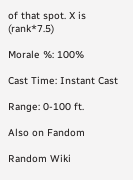of that spot. X is (rank*7.5)

Morale %: 100%

Cast Time: Instant Cast

Range: 0-100 ft.

Also on Fandom

Random Wiki